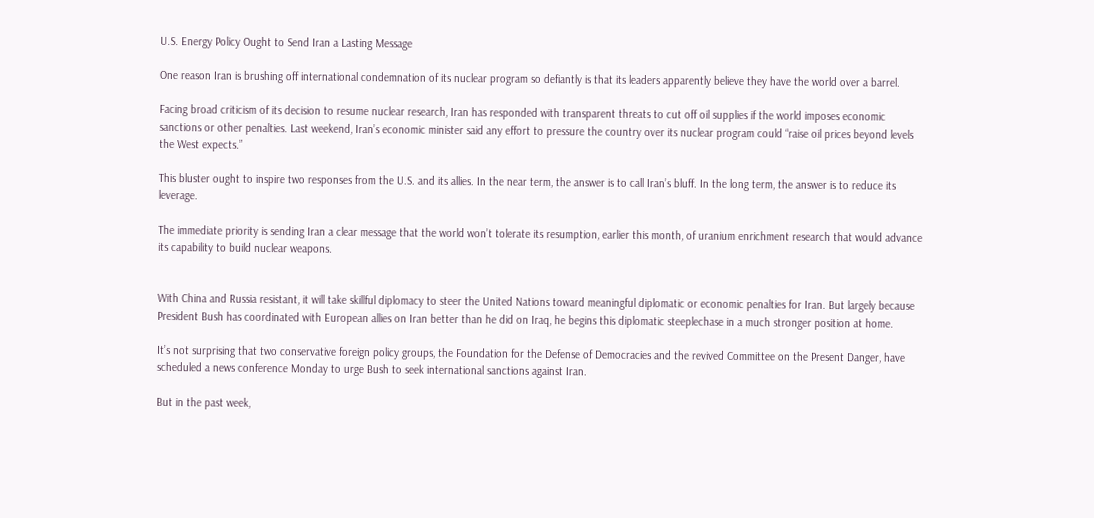U.S. Energy Policy Ought to Send Iran a Lasting Message

One reason Iran is brushing off international condemnation of its nuclear program so defiantly is that its leaders apparently believe they have the world over a barrel.

Facing broad criticism of its decision to resume nuclear research, Iran has responded with transparent threats to cut off oil supplies if the world imposes economic sanctions or other penalties. Last weekend, Iran’s economic minister said any effort to pressure the country over its nuclear program could “raise oil prices beyond levels the West expects.”

This bluster ought to inspire two responses from the U.S. and its allies. In the near term, the answer is to call Iran’s bluff. In the long term, the answer is to reduce its leverage.

The immediate priority is sending Iran a clear message that the world won’t tolerate its resumption, earlier this month, of uranium enrichment research that would advance its capability to build nuclear weapons.


With China and Russia resistant, it will take skillful diplomacy to steer the United Nations toward meaningful diplomatic or economic penalties for Iran. But largely because President Bush has coordinated with European allies on Iran better than he did on Iraq, he begins this diplomatic steeplechase in a much stronger position at home.

It’s not surprising that two conservative foreign policy groups, the Foundation for the Defense of Democracies and the revived Committee on the Present Danger, have scheduled a news conference Monday to urge Bush to seek international sanctions against Iran.

But in the past week,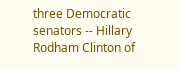three Democratic senators -- Hillary Rodham Clinton of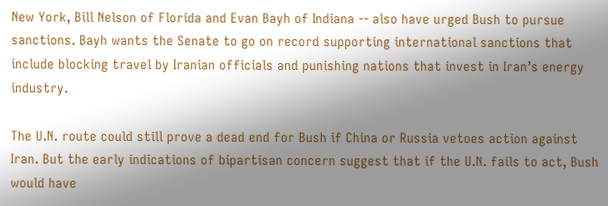New York, Bill Nelson of Florida and Evan Bayh of Indiana -- also have urged Bush to pursue sanctions. Bayh wants the Senate to go on record supporting international sanctions that include blocking travel by Iranian officials and punishing nations that invest in Iran’s energy industry.

The U.N. route could still prove a dead end for Bush if China or Russia vetoes action against Iran. But the early indications of bipartisan concern suggest that if the U.N. fails to act, Bush would have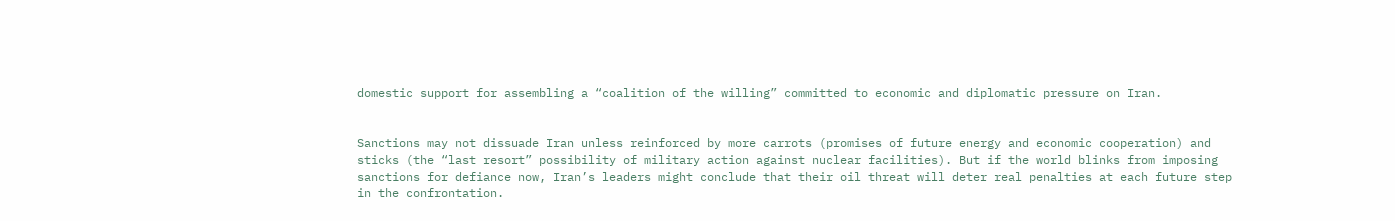domestic support for assembling a “coalition of the willing” committed to economic and diplomatic pressure on Iran.


Sanctions may not dissuade Iran unless reinforced by more carrots (promises of future energy and economic cooperation) and sticks (the “last resort” possibility of military action against nuclear facilities). But if the world blinks from imposing sanctions for defiance now, Iran’s leaders might conclude that their oil threat will deter real penalties at each future step in the confrontation.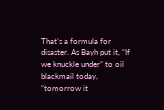That’s a formula for disaster. As Bayh put it, “If we knuckle under” to oil blackmail today, “tomorrow it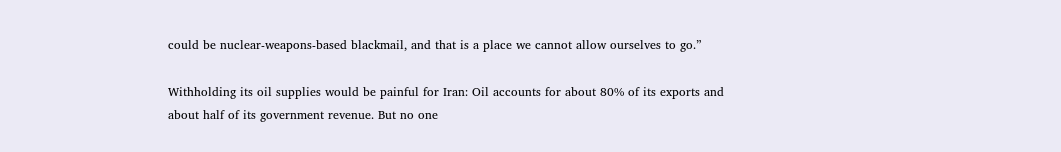could be nuclear-weapons-based blackmail, and that is a place we cannot allow ourselves to go.”

Withholding its oil supplies would be painful for Iran: Oil accounts for about 80% of its exports and about half of its government revenue. But no one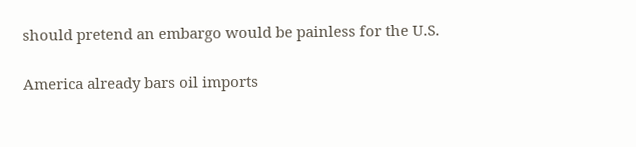should pretend an embargo would be painless for the U.S.

America already bars oil imports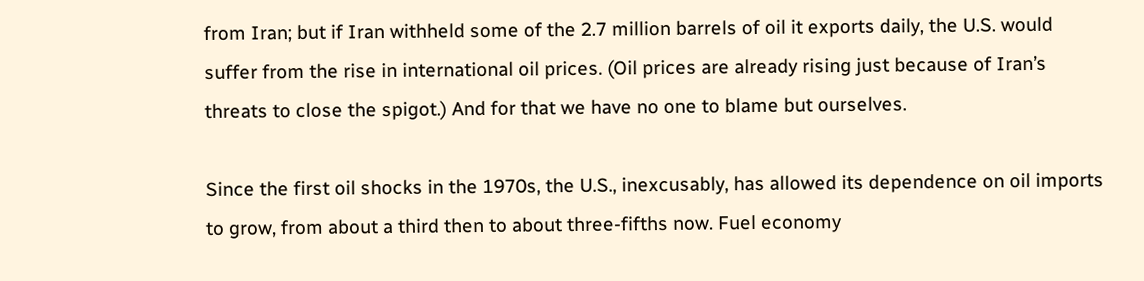from Iran; but if Iran withheld some of the 2.7 million barrels of oil it exports daily, the U.S. would suffer from the rise in international oil prices. (Oil prices are already rising just because of Iran’s threats to close the spigot.) And for that we have no one to blame but ourselves.

Since the first oil shocks in the 1970s, the U.S., inexcusably, has allowed its dependence on oil imports to grow, from about a third then to about three-fifths now. Fuel economy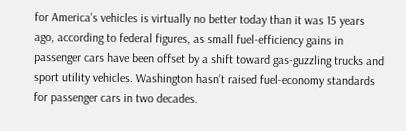for America’s vehicles is virtually no better today than it was 15 years ago, according to federal figures, as small fuel-efficiency gains in passenger cars have been offset by a shift toward gas-guzzling trucks and sport utility vehicles. Washington hasn’t raised fuel-economy standards for passenger cars in two decades.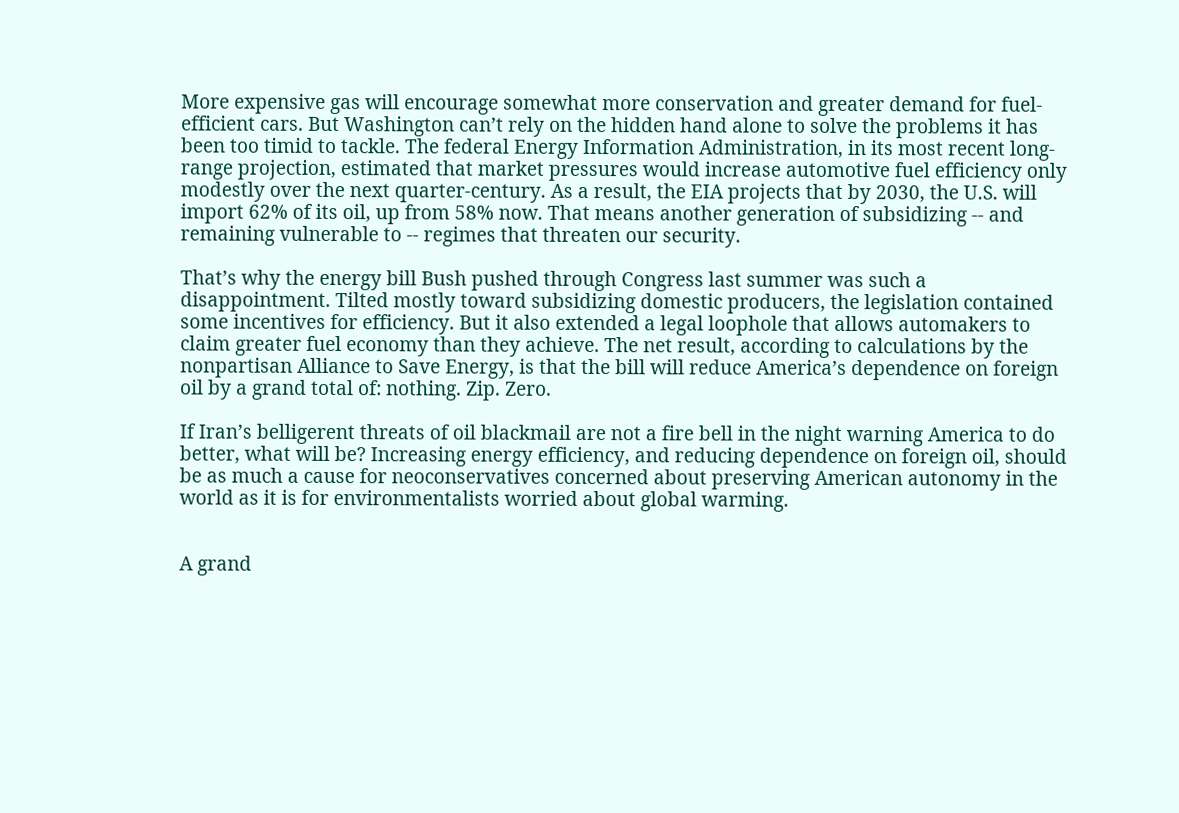More expensive gas will encourage somewhat more conservation and greater demand for fuel-efficient cars. But Washington can’t rely on the hidden hand alone to solve the problems it has been too timid to tackle. The federal Energy Information Administration, in its most recent long-range projection, estimated that market pressures would increase automotive fuel efficiency only modestly over the next quarter-century. As a result, the EIA projects that by 2030, the U.S. will import 62% of its oil, up from 58% now. That means another generation of subsidizing -- and remaining vulnerable to -- regimes that threaten our security.

That’s why the energy bill Bush pushed through Congress last summer was such a disappointment. Tilted mostly toward subsidizing domestic producers, the legislation contained some incentives for efficiency. But it also extended a legal loophole that allows automakers to claim greater fuel economy than they achieve. The net result, according to calculations by the nonpartisan Alliance to Save Energy, is that the bill will reduce America’s dependence on foreign oil by a grand total of: nothing. Zip. Zero.

If Iran’s belligerent threats of oil blackmail are not a fire bell in the night warning America to do better, what will be? Increasing energy efficiency, and reducing dependence on foreign oil, should be as much a cause for neoconservatives concerned about preserving American autonomy in the world as it is for environmentalists worried about global warming.


A grand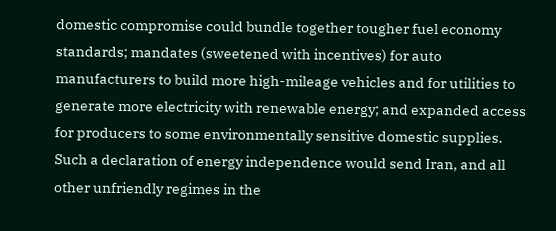domestic compromise could bundle together tougher fuel economy standards; mandates (sweetened with incentives) for auto manufacturers to build more high-mileage vehicles and for utilities to generate more electricity with renewable energy; and expanded access for producers to some environmentally sensitive domestic supplies. Such a declaration of energy independence would send Iran, and all other unfriendly regimes in the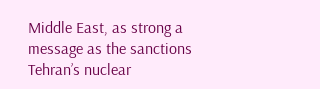Middle East, as strong a message as the sanctions Tehran’s nuclear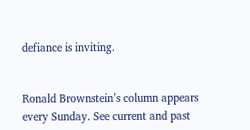defiance is inviting.


Ronald Brownstein’s column appears every Sunday. See current and past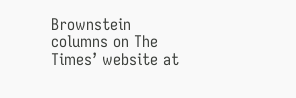Brownstein columns on The Times’ website at